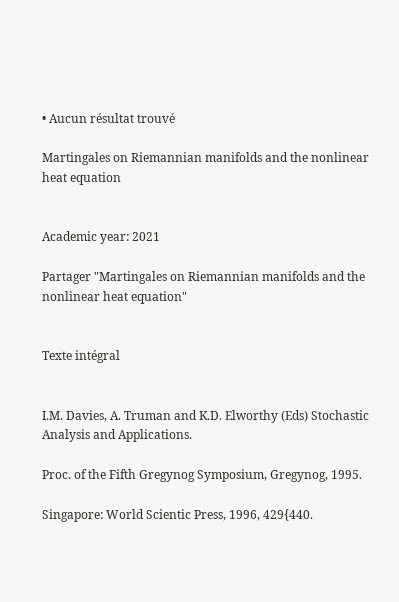• Aucun résultat trouvé

Martingales on Riemannian manifolds and the nonlinear heat equation


Academic year: 2021

Partager "Martingales on Riemannian manifolds and the nonlinear heat equation"


Texte intégral


I.M. Davies, A. Truman and K.D. Elworthy (Eds) Stochastic Analysis and Applications.

Proc. of the Fifth Gregynog Symposium, Gregynog, 1995.

Singapore: World Scientic Press, 1996, 429{440.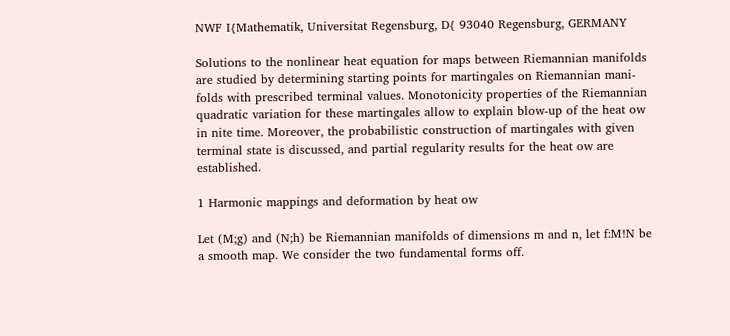NWF I{Mathematik, Universitat Regensburg, D{ 93040 Regensburg, GERMANY

Solutions to the nonlinear heat equation for maps between Riemannian manifolds are studied by determining starting points for martingales on Riemannian mani- folds with prescribed terminal values. Monotonicity properties of the Riemannian quadratic variation for these martingales allow to explain blow-up of the heat ow in nite time. Moreover, the probabilistic construction of martingales with given terminal state is discussed, and partial regularity results for the heat ow are established.

1 Harmonic mappings and deformation by heat ow

Let (M;g) and (N;h) be Riemannian manifolds of dimensions m and n, let f:M!N be a smooth map. We consider the two fundamental forms off.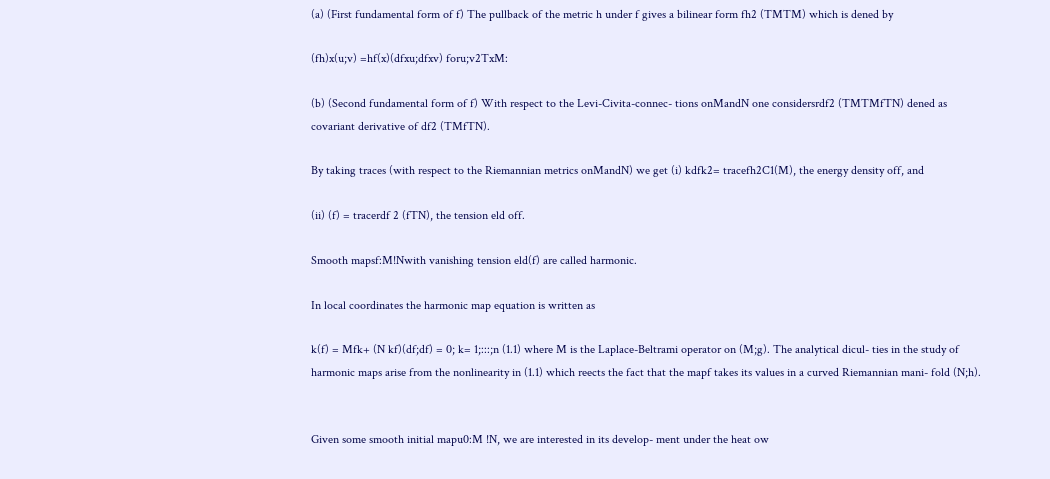(a) (First fundamental form of f) The pullback of the metric h under f gives a bilinear form fh2 (TMTM) which is dened by

(fh)x(u;v) =hf(x)(dfxu;dfxv) foru;v2TxM:

(b) (Second fundamental form of f) With respect to the Levi-Civita-connec- tions onMandN one considersrdf2 (TMTMfTN) dened as covariant derivative of df2 (TMfTN).

By taking traces (with respect to the Riemannian metrics onMandN) we get (i) kdfk2= tracefh2C1(M), the energy density off, and

(ii) (f) = tracerdf 2 (fTN), the tension eld off.

Smooth mapsf:M!Nwith vanishing tension eld(f) are called harmonic.

In local coordinates the harmonic map equation is written as

k(f) = Mfk+ (N kf)(df;df) = 0; k= 1;:::;n (1.1) where M is the Laplace-Beltrami operator on (M;g). The analytical dicul- ties in the study of harmonic maps arise from the nonlinearity in (1.1) which reects the fact that the mapf takes its values in a curved Riemannian mani- fold (N;h).


Given some smooth initial mapu0:M !N, we are interested in its develop- ment under the heat ow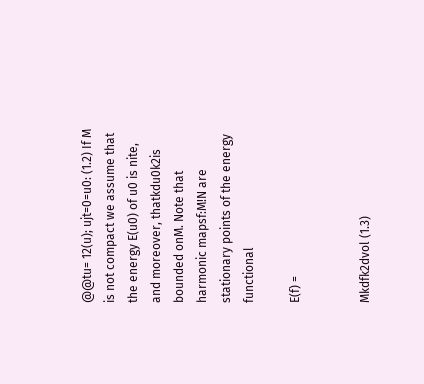@@tu= 12(u); ujt=0=u0: (1.2) If M is not compact we assume that the energy E(u0) of u0 is nite, and moreover, thatkdu0k2is bounded onM. Note that harmonic mapsf:M!N are stationary points of the energy functional

E(f) =


Mkdfk2dvol (1.3)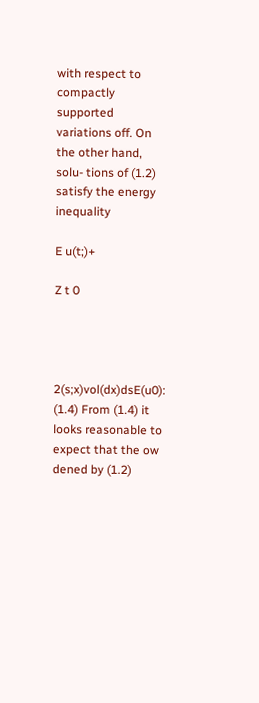with respect to compactly supported variations off. On the other hand, solu- tions of (1.2) satisfy the energy inequality

E u(t;)+

Z t 0




2(s;x)vol(dx)dsE(u0): (1.4) From (1.4) it looks reasonable to expect that the ow dened by (1.2)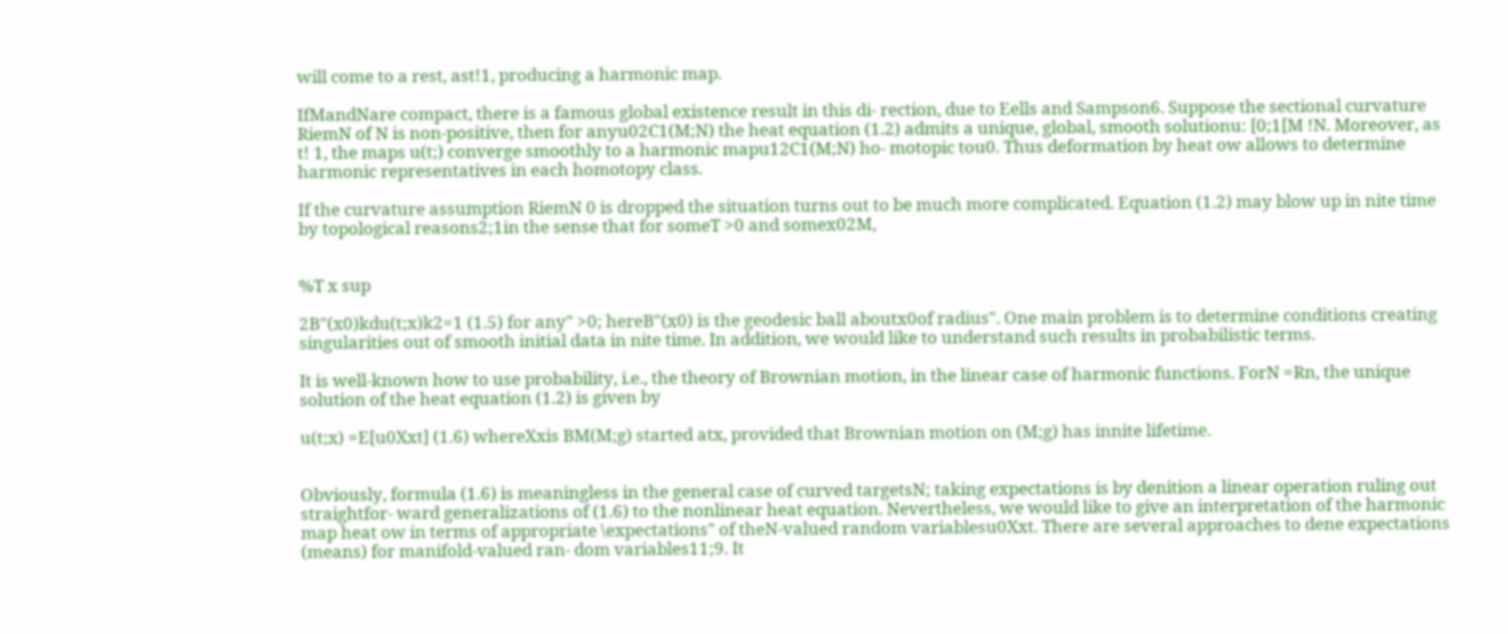will come to a rest, ast!1, producing a harmonic map.

IfMandNare compact, there is a famous global existence result in this di- rection, due to Eells and Sampson6. Suppose the sectional curvature RiemN of N is non-positive, then for anyu02C1(M;N) the heat equation (1.2) admits a unique, global, smooth solutionu: [0;1[M !N. Moreover, as t! 1, the maps u(t;) converge smoothly to a harmonic mapu12C1(M;N) ho- motopic tou0. Thus deformation by heat ow allows to determine harmonic representatives in each homotopy class.

If the curvature assumption RiemN 0 is dropped the situation turns out to be much more complicated. Equation (1.2) may blow up in nite time by topological reasons2;1in the sense that for someT >0 and somex02M,


%T x sup

2B"(x0)kdu(t;x)k2=1 (1.5) for any" >0; hereB"(x0) is the geodesic ball aboutx0of radius". One main problem is to determine conditions creating singularities out of smooth initial data in nite time. In addition, we would like to understand such results in probabilistic terms.

It is well-known how to use probability, i.e., the theory of Brownian motion, in the linear case of harmonic functions. ForN =Rn, the unique solution of the heat equation (1.2) is given by

u(t;x) =E[u0Xxt] (1.6) whereXxis BM(M;g) started atx, provided that Brownian motion on (M;g) has innite lifetime.


Obviously, formula (1.6) is meaningless in the general case of curved targetsN; taking expectations is by denition a linear operation ruling out straightfor- ward generalizations of (1.6) to the nonlinear heat equation. Nevertheless, we would like to give an interpretation of the harmonic map heat ow in terms of appropriate \expectations" of theN-valued random variablesu0Xxt. There are several approaches to dene expectations (means) for manifold-valued ran- dom variables11;9. It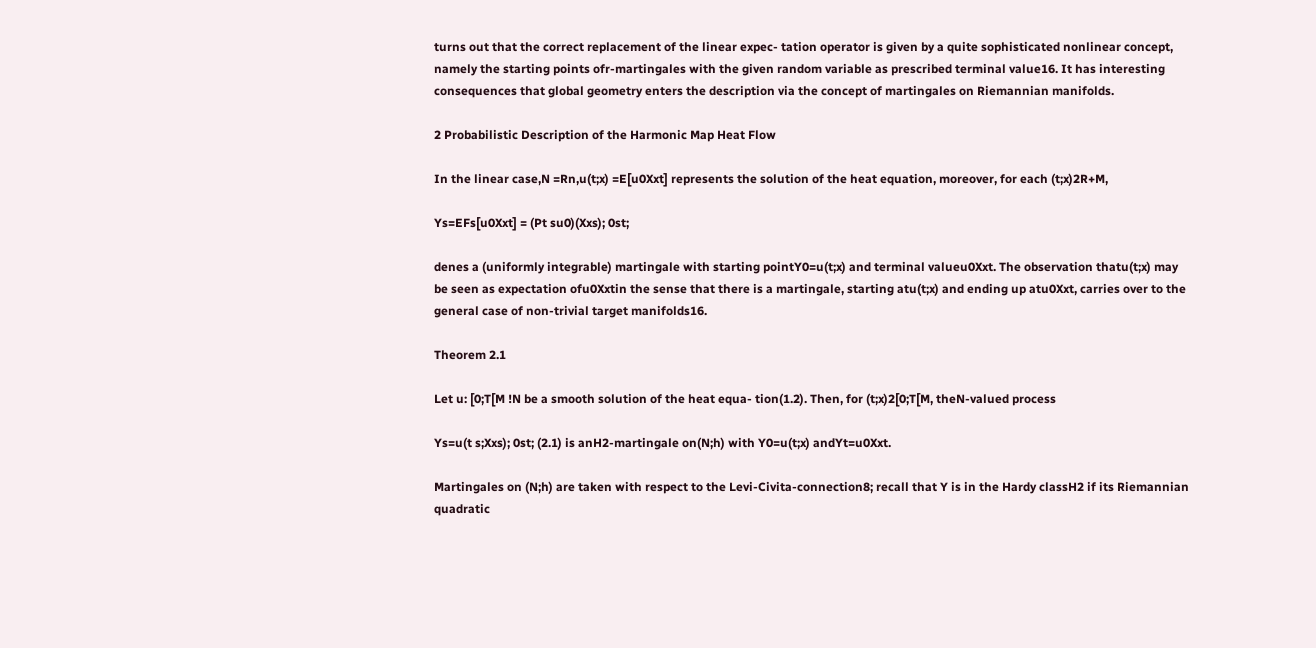turns out that the correct replacement of the linear expec- tation operator is given by a quite sophisticated nonlinear concept, namely the starting points ofr-martingales with the given random variable as prescribed terminal value16. It has interesting consequences that global geometry enters the description via the concept of martingales on Riemannian manifolds.

2 Probabilistic Description of the Harmonic Map Heat Flow

In the linear case,N =Rn,u(t;x) =E[u0Xxt] represents the solution of the heat equation, moreover, for each (t;x)2R+M,

Ys=EFs[u0Xxt] = (Pt su0)(Xxs); 0st;

denes a (uniformly integrable) martingale with starting pointY0=u(t;x) and terminal valueu0Xxt. The observation thatu(t;x) may be seen as expectation ofu0Xxtin the sense that there is a martingale, starting atu(t;x) and ending up atu0Xxt, carries over to the general case of non-trivial target manifolds16.

Theorem 2.1

Let u: [0;T[M !N be a smooth solution of the heat equa- tion(1.2). Then, for (t;x)2[0;T[M, theN-valued process

Ys=u(t s;Xxs); 0st; (2.1) is anH2-martingale on(N;h) with Y0=u(t;x) andYt=u0Xxt.

Martingales on (N;h) are taken with respect to the Levi-Civita-connection8; recall that Y is in the Hardy classH2 if its Riemannian quadratic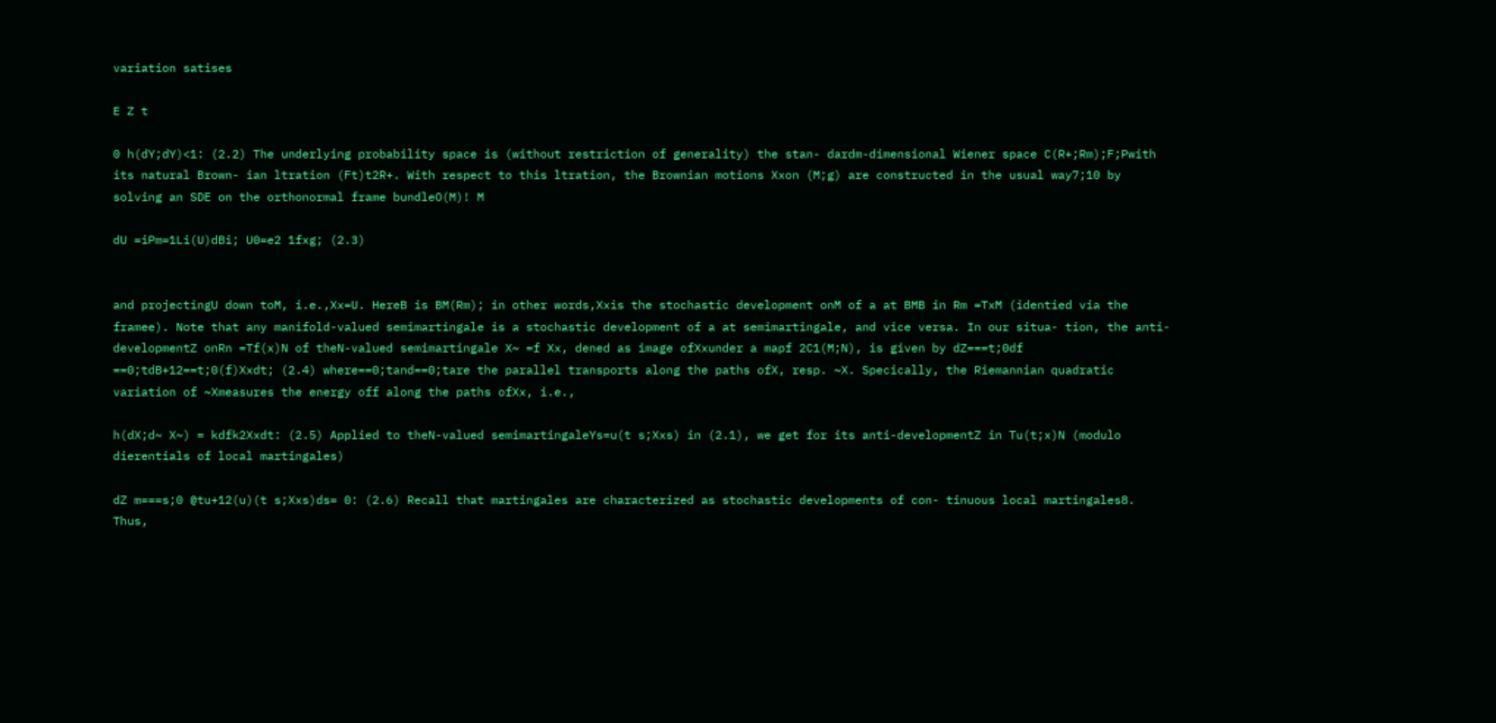variation satises

E Z t

0 h(dY;dY)<1: (2.2) The underlying probability space is (without restriction of generality) the stan- dardm-dimensional Wiener space C(R+;Rm);F;Pwith its natural Brown- ian ltration (Ft)t2R+. With respect to this ltration, the Brownian motions Xxon (M;g) are constructed in the usual way7;10 by solving an SDE on the orthonormal frame bundleO(M)! M

dU =iPm=1Li(U)dBi; U0=e2 1fxg; (2.3)


and projectingU down toM, i.e.,Xx=U. HereB is BM(Rm); in other words,Xxis the stochastic development onM of a at BMB in Rm =TxM (identied via the framee). Note that any manifold-valued semimartingale is a stochastic development of a at semimartingale, and vice versa. In our situa- tion, the anti-developmentZ onRn =Tf(x)N of theN-valued semimartingale X~ =f Xx, dened as image ofXxunder a mapf 2C1(M;N), is given by dZ===t;0df ==0;tdB+12==t;0(f)Xxdt; (2.4) where==0;tand==0;tare the parallel transports along the paths ofX, resp. ~X. Specically, the Riemannian quadratic variation of ~Xmeasures the energy off along the paths ofXx, i.e.,

h(dX;d~ X~) = kdfk2Xxdt: (2.5) Applied to theN-valued semimartingaleYs=u(t s;Xxs) in (2.1), we get for its anti-developmentZ in Tu(t;x)N (modulo dierentials of local martingales)

dZ m===s;0 @tu+12(u)(t s;Xxs)ds= 0: (2.6) Recall that martingales are characterized as stochastic developments of con- tinuous local martingales8. Thus,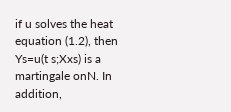if u solves the heat equation (1.2), then Ys=u(t s;Xxs) is a martingale onN. In addition,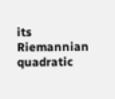its Riemannian quadratic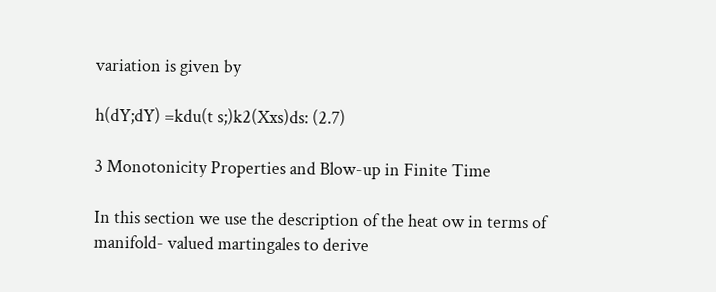variation is given by

h(dY;dY) =kdu(t s;)k2(Xxs)ds: (2.7)

3 Monotonicity Properties and Blow-up in Finite Time

In this section we use the description of the heat ow in terms of manifold- valued martingales to derive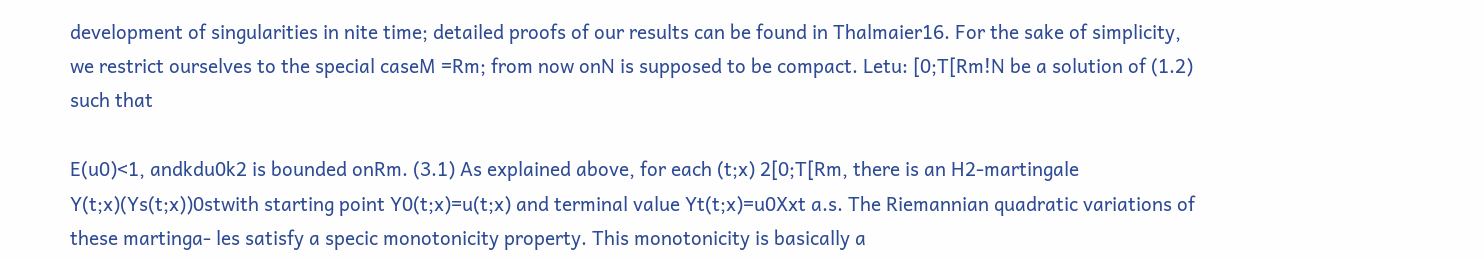development of singularities in nite time; detailed proofs of our results can be found in Thalmaier16. For the sake of simplicity, we restrict ourselves to the special caseM =Rm; from now onN is supposed to be compact. Letu: [0;T[Rm!N be a solution of (1.2) such that

E(u0)<1, andkdu0k2 is bounded onRm. (3.1) As explained above, for each (t;x) 2[0;T[Rm, there is an H2-martingale Y(t;x)(Ys(t;x))0stwith starting point Y0(t;x)=u(t;x) and terminal value Yt(t;x)=u0Xxt a.s. The Riemannian quadratic variations of these martinga- les satisfy a specic monotonicity property. This monotonicity is basically a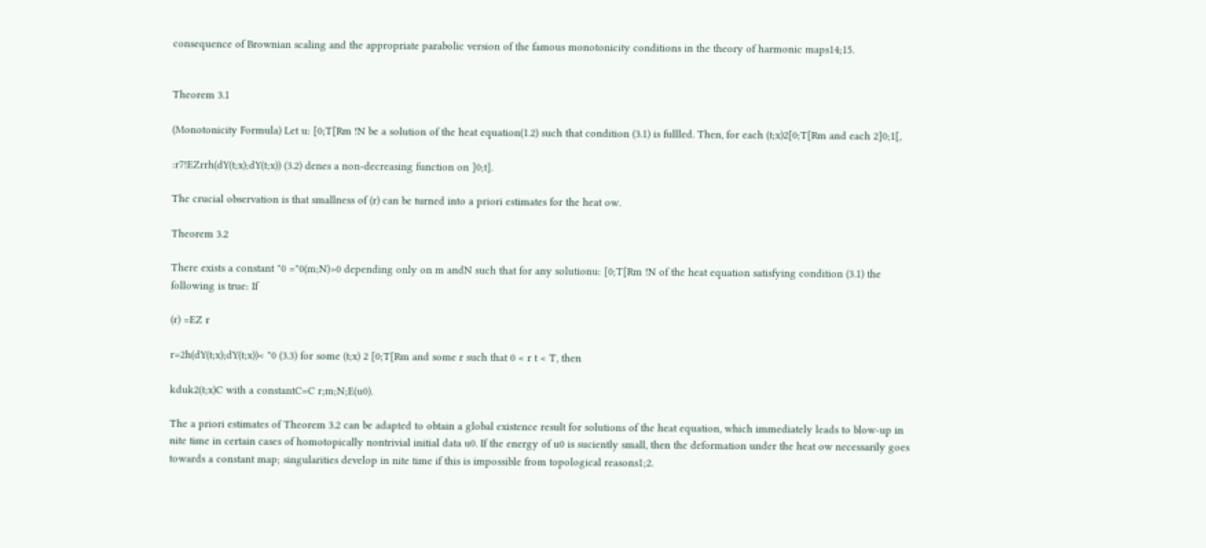consequence of Brownian scaling and the appropriate parabolic version of the famous monotonicity conditions in the theory of harmonic maps14;15.


Theorem 3.1

(Monotonicity Formula) Let u: [0;T[Rm !N be a solution of the heat equation(1.2) such that condition (3.1) is fullled. Then, for each (t;x)2[0;T[Rm and each 2]0;1[,

:r7!EZrrh(dY(t;x);dY(t;x)) (3.2) denes a non-decreasing function on ]0;t].

The crucial observation is that smallness of (r) can be turned into a priori estimates for the heat ow.

Theorem 3.2

There exists a constant "0 ="0(m;N)>0 depending only on m andN such that for any solutionu: [0;T[Rm !N of the heat equation satisfying condition (3.1) the following is true: If

(r) =EZ r

r=2h(dY(t;x);dY(t;x))< "0 (3.3) for some (t;x) 2 [0;T[Rm and some r such that 0 < r t < T, then

kduk2(t;x)C with a constantC=C r;m;N;E(u0).

The a priori estimates of Theorem 3.2 can be adapted to obtain a global existence result for solutions of the heat equation, which immediately leads to blow-up in nite time in certain cases of homotopically nontrivial initial data u0. If the energy of u0 is suciently small, then the deformation under the heat ow necessarily goes towards a constant map; singularities develop in nite time if this is impossible from topological reasons1;2.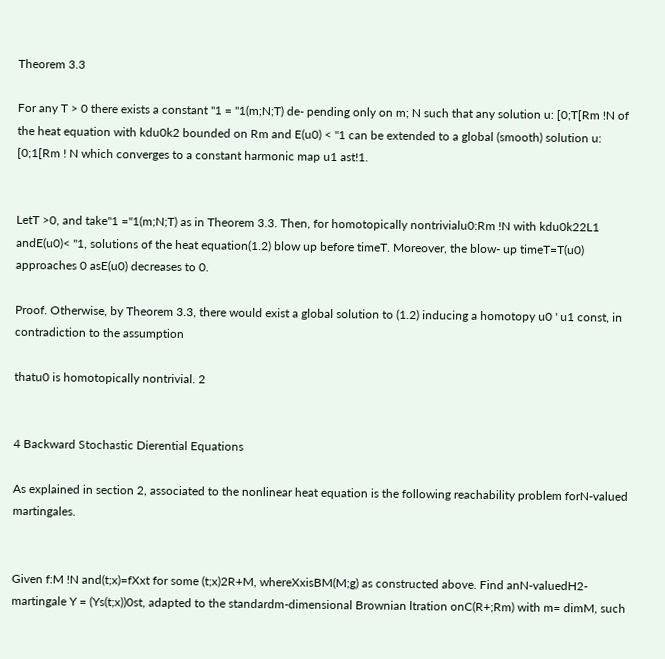Theorem 3.3

For any T > 0 there exists a constant "1 = "1(m;N;T) de- pending only on m; N such that any solution u: [0;T[Rm !N of the heat equation with kdu0k2 bounded on Rm and E(u0) < "1 can be extended to a global (smooth) solution u: [0;1[Rm ! N which converges to a constant harmonic map u1 ast!1.


LetT >0, and take"1 ="1(m;N;T) as in Theorem 3.3. Then, for homotopically nontrivialu0:Rm !N with kdu0k22L1 andE(u0)< "1, solutions of the heat equation(1.2) blow up before timeT. Moreover, the blow- up timeT=T(u0) approaches 0 asE(u0) decreases to 0.

Proof. Otherwise, by Theorem 3.3, there would exist a global solution to (1.2) inducing a homotopy u0 ' u1 const, in contradiction to the assumption

thatu0 is homotopically nontrivial. 2


4 Backward Stochastic Dierential Equations

As explained in section 2, associated to the nonlinear heat equation is the following reachability problem forN-valued martingales.


Given f:M !N and(t;x)=fXxt for some (t;x)2R+M, whereXxisBM(M;g) as constructed above. Find anN-valuedH2-martingale Y = (Ys(t;x))0st, adapted to the standardm-dimensional Brownian ltration onC(R+;Rm) with m= dimM, such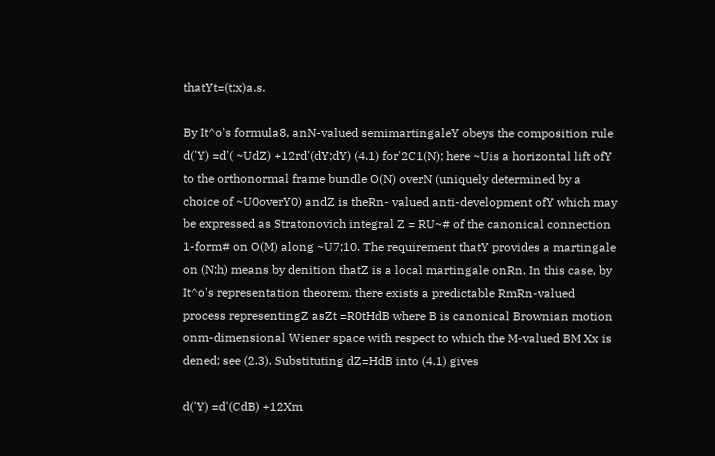thatYt=(t;x)a.s.

By It^o's formula8, anN-valued semimartingaleY obeys the composition rule d('Y) =d'( ~UdZ) +12rd'(dY;dY) (4.1) for'2C1(N); here ~Uis a horizontal lift ofY to the orthonormal frame bundle O(N) overN (uniquely determined by a choice of ~U0overY0) andZ is theRn- valued anti-development ofY which may be expressed as Stratonovich integral Z = RU~# of the canonical connection 1-form# on O(M) along ~U7;10. The requirement thatY provides a martingale on (N;h) means by denition thatZ is a local martingale onRn. In this case, by It^o's representation theorem, there exists a predictable RmRn-valued process representingZ asZt =R0tHdB where B is canonical Brownian motion onm-dimensional Wiener space with respect to which the M-valued BM Xx is dened; see (2.3). Substituting dZ=HdB into (4.1) gives

d('Y) =d'(CdB) +12Xm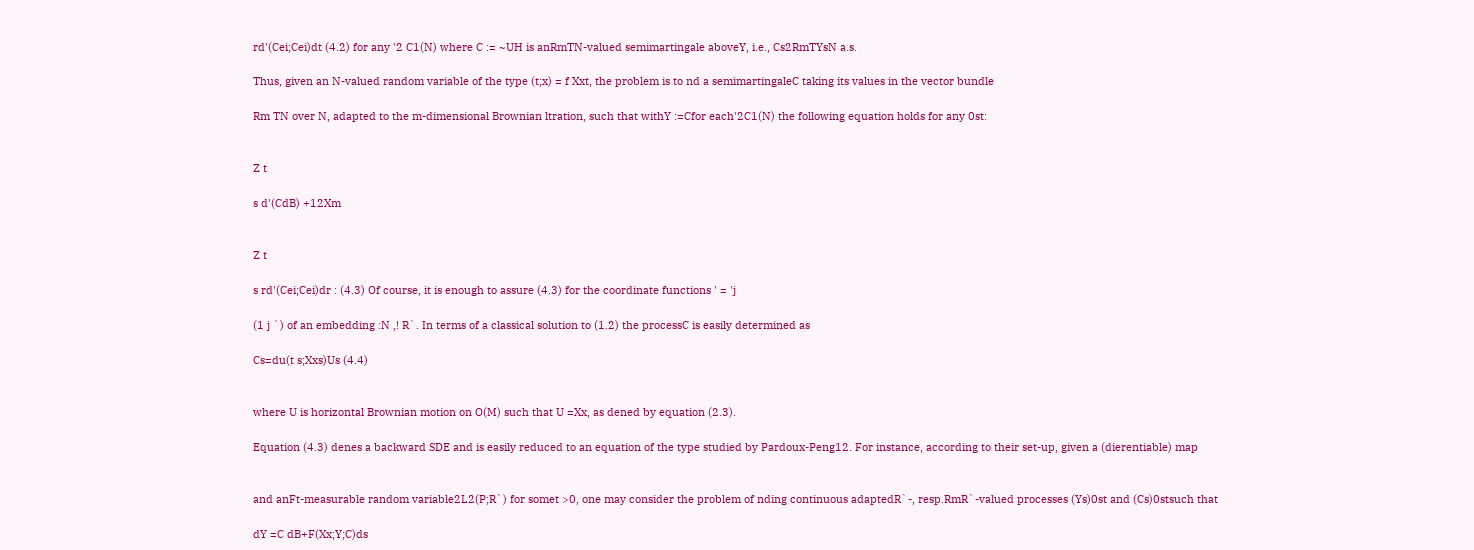rd'(Cei;Cei)dt (4.2) for any '2 C1(N) where C := ~UH is anRmTN-valued semimartingale aboveY, i.e., Cs2RmTYsN a.s.

Thus, given an N-valued random variable of the type (t;x) = f Xxt, the problem is to nd a semimartingaleC taking its values in the vector bundle

Rm TN over N, adapted to the m-dimensional Brownian ltration, such that withY :=Cfor each'2C1(N) the following equation holds for any 0st:


Z t

s d'(CdB) +12Xm


Z t

s rd'(Cei;Cei)dr : (4.3) Of course, it is enough to assure (4.3) for the coordinate functions ' = 'j

(1 j `) of an embedding :N ,! R`. In terms of a classical solution to (1.2) the processC is easily determined as

Cs=du(t s;Xxs)Us (4.4)


where U is horizontal Brownian motion on O(M) such that U =Xx, as dened by equation (2.3).

Equation (4.3) denes a backward SDE and is easily reduced to an equation of the type studied by Pardoux-Peng12. For instance, according to their set-up, given a (dierentiable) map


and anFt-measurable random variable2L2(P;R`) for somet >0, one may consider the problem of nding continuous adaptedR`-, resp.RmR`-valued processes (Ys)0st and (Cs)0stsuch that

dY =C dB+F(Xx;Y;C)ds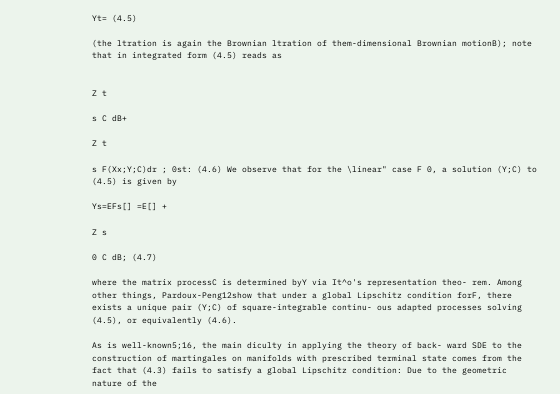Yt= (4.5)

(the ltration is again the Brownian ltration of them-dimensional Brownian motionB); note that in integrated form (4.5) reads as


Z t

s C dB+

Z t

s F(Xx;Y;C)dr ; 0st: (4.6) We observe that for the \linear" case F 0, a solution (Y;C) to (4.5) is given by

Ys=EFs[] =E[] +

Z s

0 C dB; (4.7)

where the matrix processC is determined byY via It^o's representation theo- rem. Among other things, Pardoux-Peng12show that under a global Lipschitz condition forF, there exists a unique pair (Y;C) of square-integrable continu- ous adapted processes solving (4.5), or equivalently (4.6).

As is well-known5;16, the main diculty in applying the theory of back- ward SDE to the construction of martingales on manifolds with prescribed terminal state comes from the fact that (4.3) fails to satisfy a global Lipschitz condition: Due to the geometric nature of the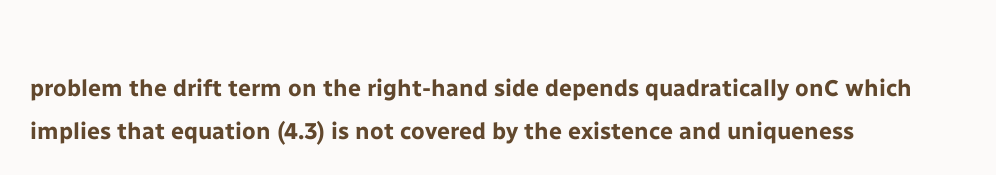problem the drift term on the right-hand side depends quadratically onC which implies that equation (4.3) is not covered by the existence and uniqueness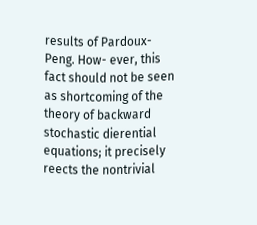results of Pardoux-Peng. How- ever, this fact should not be seen as shortcoming of the theory of backward stochastic dierential equations; it precisely reects the nontrivial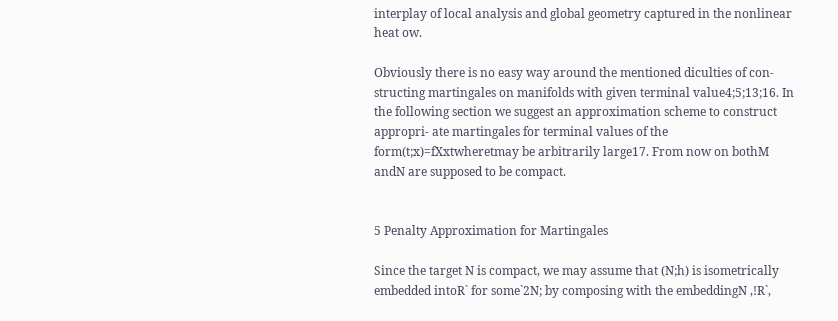interplay of local analysis and global geometry captured in the nonlinear heat ow.

Obviously there is no easy way around the mentioned diculties of con- structing martingales on manifolds with given terminal value4;5;13;16. In the following section we suggest an approximation scheme to construct appropri- ate martingales for terminal values of the form(t;x)=fXxtwheretmay be arbitrarily large17. From now on bothM andN are supposed to be compact.


5 Penalty Approximation for Martingales

Since the target N is compact, we may assume that (N;h) is isometrically embedded intoR` for some`2N; by composing with the embeddingN ,!R`,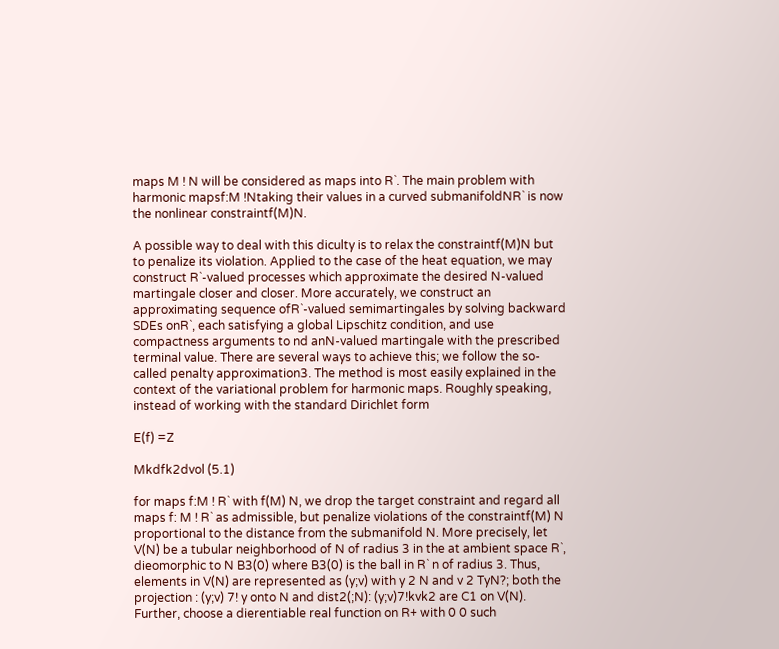maps M ! N will be considered as maps into R`. The main problem with harmonic mapsf:M !Ntaking their values in a curved submanifoldNR` is now the nonlinear constraintf(M)N.

A possible way to deal with this diculty is to relax the constraintf(M)N but to penalize its violation. Applied to the case of the heat equation, we may construct R`-valued processes which approximate the desired N-valued martingale closer and closer. More accurately, we construct an approximating sequence ofR`-valued semimartingales by solving backward SDEs onR`, each satisfying a global Lipschitz condition, and use compactness arguments to nd anN-valued martingale with the prescribed terminal value. There are several ways to achieve this; we follow the so-called penalty approximation3. The method is most easily explained in the context of the variational problem for harmonic maps. Roughly speaking, instead of working with the standard Dirichlet form

E(f) =Z

Mkdfk2dvol (5.1)

for maps f:M ! R` with f(M) N, we drop the target constraint and regard all maps f: M ! R` as admissible, but penalize violations of the constraintf(M) N proportional to the distance from the submanifold N. More precisely, let V(N) be a tubular neighborhood of N of radius 3 in the at ambient space R`, dieomorphic to N B3(0) where B3(0) is the ball in R` n of radius 3. Thus, elements in V(N) are represented as (y;v) with y 2 N and v 2 TyN?; both the projection : (y;v) 7! y onto N and dist2(;N): (y;v)7!kvk2 are C1 on V(N). Further, choose a dierentiable real function on R+ with 0 0 such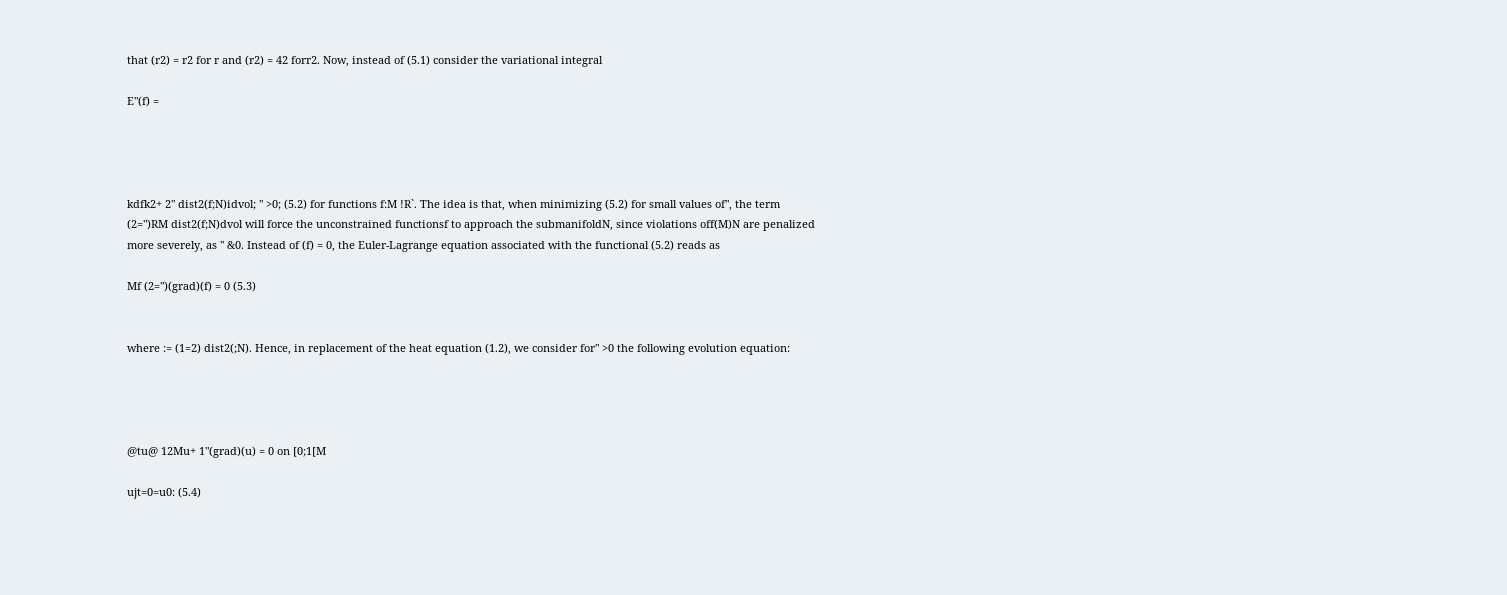that (r2) = r2 for r and (r2) = 42 forr2. Now, instead of (5.1) consider the variational integral

E"(f) =




kdfk2+ 2" dist2(f;N)idvol; " >0; (5.2) for functions f:M !R`. The idea is that, when minimizing (5.2) for small values of", the term (2=")RM dist2(f;N)dvol will force the unconstrained functionsf to approach the submanifoldN, since violations off(M)N are penalized more severely, as " &0. Instead of (f) = 0, the Euler-Lagrange equation associated with the functional (5.2) reads as

Mf (2=")(grad)(f) = 0 (5.3)


where := (1=2) dist2(;N). Hence, in replacement of the heat equation (1.2), we consider for" >0 the following evolution equation:




@tu@ 12Mu+ 1"(grad)(u) = 0 on [0;1[M

ujt=0=u0: (5.4)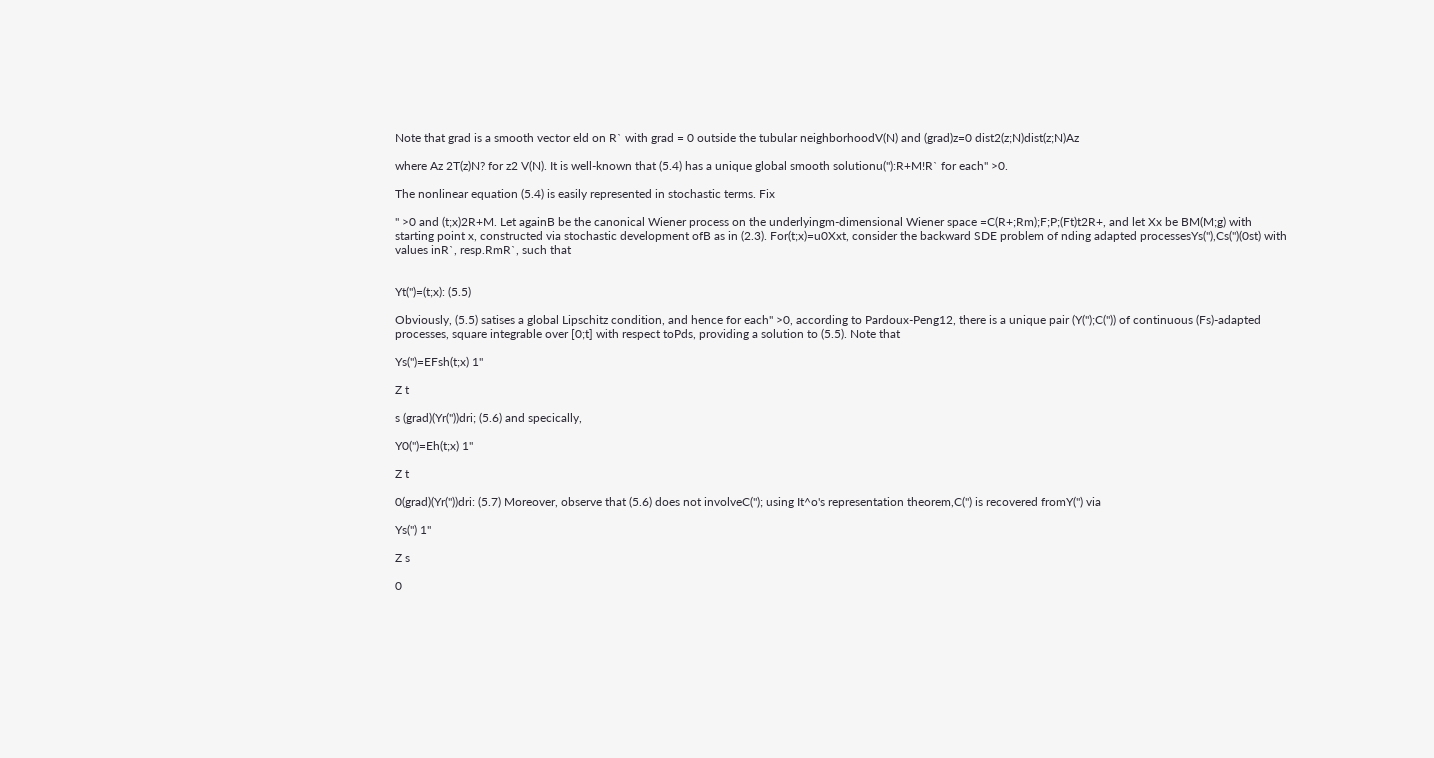Note that grad is a smooth vector eld on R` with grad = 0 outside the tubular neighborhoodV(N) and (grad)z=0 dist2(z;N)dist(z;N)Az

where Az 2T(z)N? for z2 V(N). It is well-known that (5.4) has a unique global smooth solutionu("):R+M!R` for each" >0.

The nonlinear equation (5.4) is easily represented in stochastic terms. Fix

" >0 and (t;x)2R+M. Let againB be the canonical Wiener process on the underlyingm-dimensional Wiener space =C(R+;Rm);F;P;(Ft)t2R+, and let Xx be BM(M;g) with starting point x, constructed via stochastic development ofB as in (2.3). For(t;x)=u0Xxt, consider the backward SDE problem of nding adapted processesYs("),Cs(")(0st) with values inR`, resp.RmR`, such that


Yt(")=(t;x): (5.5)

Obviously, (5.5) satises a global Lipschitz condition, and hence for each" >0, according to Pardoux-Peng12, there is a unique pair (Y(");C(")) of continuous (Fs)-adapted processes, square integrable over [0;t] with respect toPds, providing a solution to (5.5). Note that

Ys(")=EFsh(t;x) 1"

Z t

s (grad)(Yr("))dri; (5.6) and specically,

Y0(")=Eh(t;x) 1"

Z t

0(grad)(Yr("))dri: (5.7) Moreover, observe that (5.6) does not involveC("); using It^o's representation theorem,C(") is recovered fromY(") via

Ys(") 1"

Z s

0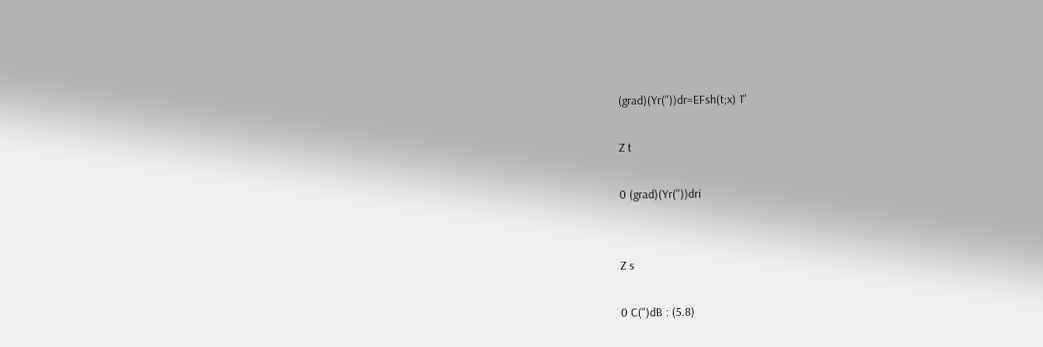(grad)(Yr("))dr=EFsh(t;x) 1"

Z t

0 (grad)(Yr("))dri


Z s

0 C(")dB : (5.8)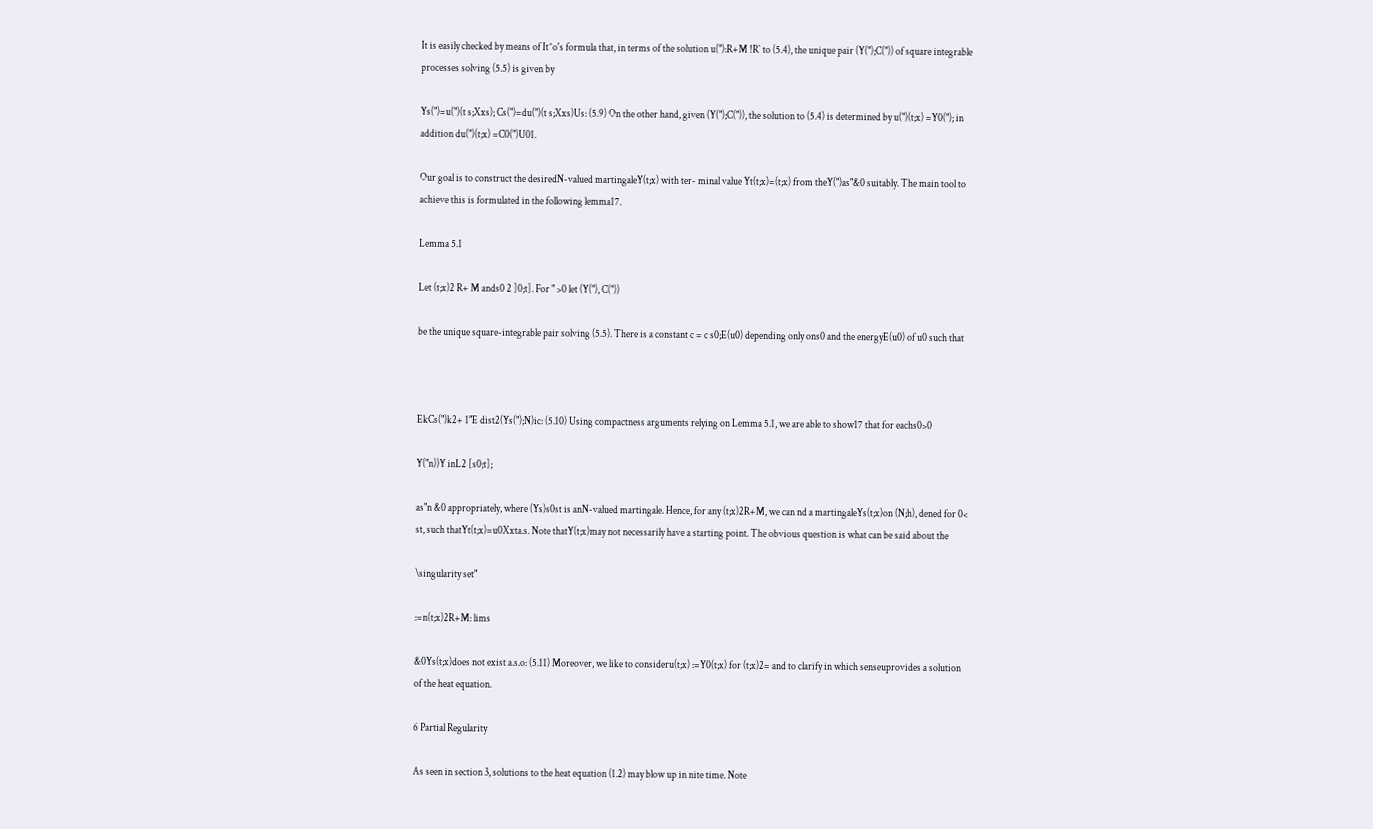It is easily checked by means of It^o's formula that, in terms of the solution u("):R+M !R` to (5.4), the unique pair (Y(");C(")) of square integrable processes solving (5.5) is given by

Ys(")=u(")(t s;Xxs); Cs(")=du(")(t s;Xxs)Us: (5.9) On the other hand, given (Y(");C(")), the solution to (5.4) is determined by u(")(t;x) =Y0("); in addition du(")(t;x) =C0(")U01.

Our goal is to construct the desiredN-valued martingaleY(t;x) with ter- minal value Yt(t;x)=(t;x) from theY(")as"&0 suitably. The main tool to achieve this is formulated in the following lemma17.

Lemma 5.1

Let (t;x)2 R+ M ands0 2 ]0;t]. For " >0 let (Y("), C("))

be the unique square-integrable pair solving (5.5). There is a constant c = c s0;E(u0) depending only ons0 and the energyE(u0) of u0 such that



EkCs(")k2+ 1"E dist2(Ys(");N)ic: (5.10) Using compactness arguments relying on Lemma 5.1, we are able to show17 that for eachs0>0

Y("n))Y inL2 [s0;t];

as"n &0 appropriately, where (Ys)s0st is anN-valued martingale. Hence, for any (t;x)2R+M, we can nd a martingaleYs(t;x)on (N;h), dened for 0< st, such thatYt(t;x)=u0Xxta.s. Note thatY(t;x)may not necessarily have a starting point. The obvious question is what can be said about the

\singularity set"

:=n(t;x)2R+M: lims

&0Ys(t;x)does not exist a.s.o: (5.11) Moreover, we like to consideru(t;x) :=Y0(t;x) for (t;x)2= and to clarify in which senseuprovides a solution of the heat equation.

6 Partial Regularity

As seen in section 3, solutions to the heat equation (1.2) may blow up in nite time. Note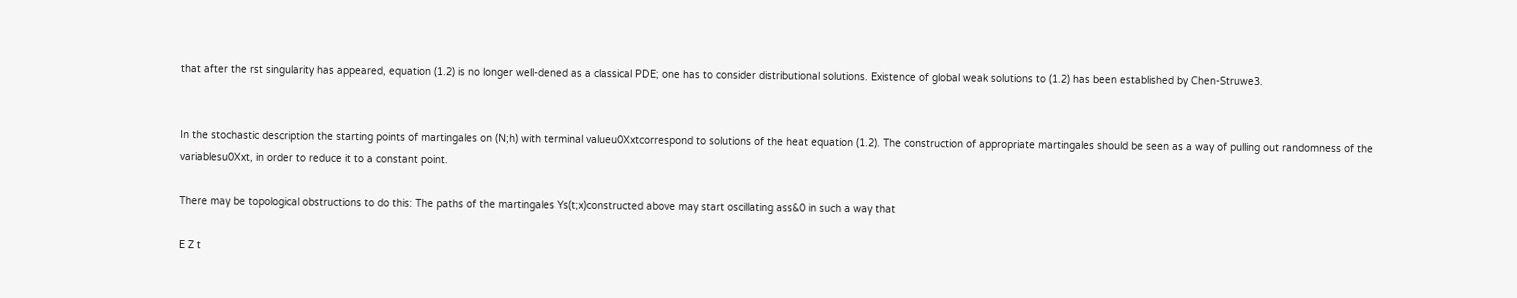that after the rst singularity has appeared, equation (1.2) is no longer well-dened as a classical PDE; one has to consider distributional solutions. Existence of global weak solutions to (1.2) has been established by Chen-Struwe3.


In the stochastic description the starting points of martingales on (N;h) with terminal valueu0Xxtcorrespond to solutions of the heat equation (1.2). The construction of appropriate martingales should be seen as a way of pulling out randomness of the variablesu0Xxt, in order to reduce it to a constant point.

There may be topological obstructions to do this: The paths of the martingales Ys(t;x)constructed above may start oscillating ass&0 in such a way that

E Z t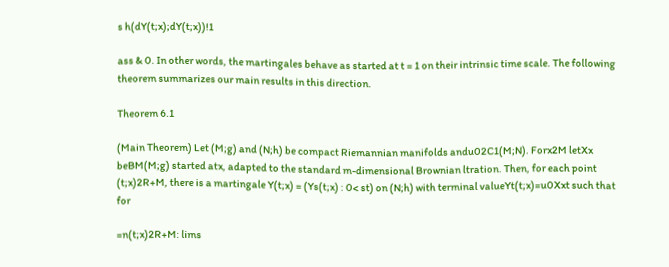s h(dY(t;x);dY(t;x))!1

ass & 0. In other words, the martingales behave as started at t = 1 on their intrinsic time scale. The following theorem summarizes our main results in this direction.

Theorem 6.1

(Main Theorem) Let (M;g) and (N;h) be compact Riemannian manifolds andu02C1(M;N). Forx2M letXx beBM(M;g) started atx, adapted to the standard m-dimensional Brownian ltration. Then, for each point (t;x)2R+M, there is a martingale Y(t;x) = (Ys(t;x) : 0< st) on (N;h) with terminal valueYt(t;x)=u0Xxt such that for

=n(t;x)2R+M: lims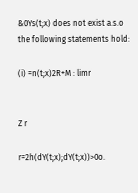&0Ys(t;x) does not exist a.s.o the following statements hold:

(i) =n(t;x)2R+M : limr


Z r

r=2h(dY(t;x);dY(t;x))>0o.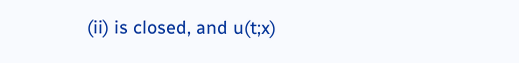(ii) is closed, and u(t;x)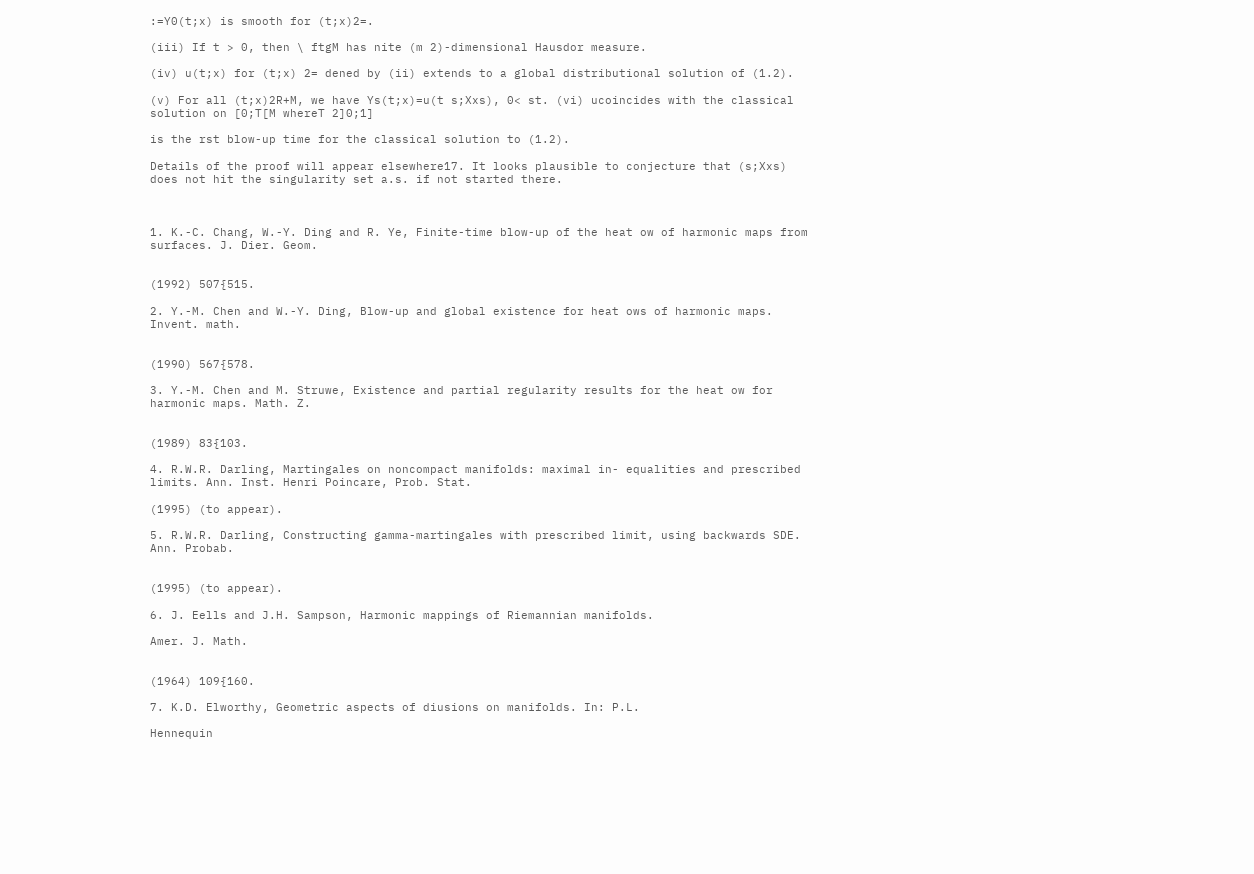:=Y0(t;x) is smooth for (t;x)2=.

(iii) If t > 0, then \ ftgM has nite (m 2)-dimensional Hausdor measure.

(iv) u(t;x) for (t;x) 2= dened by (ii) extends to a global distributional solution of (1.2).

(v) For all (t;x)2R+M, we have Ys(t;x)=u(t s;Xxs), 0< st. (vi) ucoincides with the classical solution on [0;T[M whereT 2]0;1]

is the rst blow-up time for the classical solution to (1.2).

Details of the proof will appear elsewhere17. It looks plausible to conjecture that (s;Xxs) does not hit the singularity set a.s. if not started there.



1. K.-C. Chang, W.-Y. Ding and R. Ye, Finite-time blow-up of the heat ow of harmonic maps from surfaces. J. Dier. Geom.


(1992) 507{515.

2. Y.-M. Chen and W.-Y. Ding, Blow-up and global existence for heat ows of harmonic maps. Invent. math.


(1990) 567{578.

3. Y.-M. Chen and M. Struwe, Existence and partial regularity results for the heat ow for harmonic maps. Math. Z.


(1989) 83{103.

4. R.W.R. Darling, Martingales on noncompact manifolds: maximal in- equalities and prescribed limits. Ann. Inst. Henri Poincare, Prob. Stat.

(1995) (to appear).

5. R.W.R. Darling, Constructing gamma-martingales with prescribed limit, using backwards SDE. Ann. Probab.


(1995) (to appear).

6. J. Eells and J.H. Sampson, Harmonic mappings of Riemannian manifolds.

Amer. J. Math.


(1964) 109{160.

7. K.D. Elworthy, Geometric aspects of diusions on manifolds. In: P.L.

Hennequin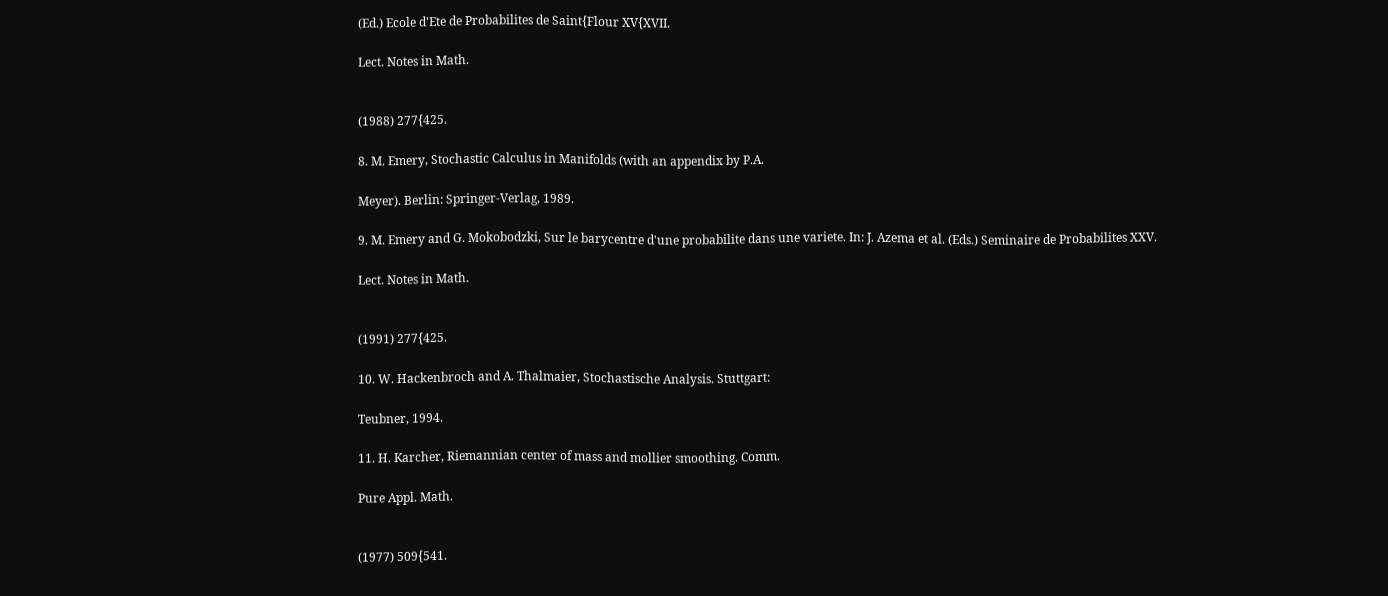(Ed.) Ecole d'Ete de Probabilites de Saint{Flour XV{XVII.

Lect. Notes in Math.


(1988) 277{425.

8. M. Emery, Stochastic Calculus in Manifolds (with an appendix by P.A.

Meyer). Berlin: Springer-Verlag, 1989.

9. M. Emery and G. Mokobodzki, Sur le barycentre d'une probabilite dans une variete. In: J. Azema et al. (Eds.) Seminaire de Probabilites XXV.

Lect. Notes in Math.


(1991) 277{425.

10. W. Hackenbroch and A. Thalmaier, Stochastische Analysis. Stuttgart:

Teubner, 1994.

11. H. Karcher, Riemannian center of mass and mollier smoothing. Comm.

Pure Appl. Math.


(1977) 509{541.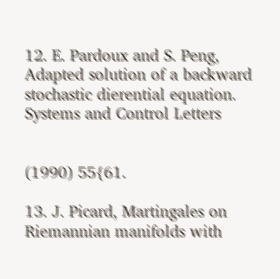12. E. Pardoux and S. Peng, Adapted solution of a backward stochastic dierential equation. Systems and Control Letters


(1990) 55{61.

13. J. Picard, Martingales on Riemannian manifolds with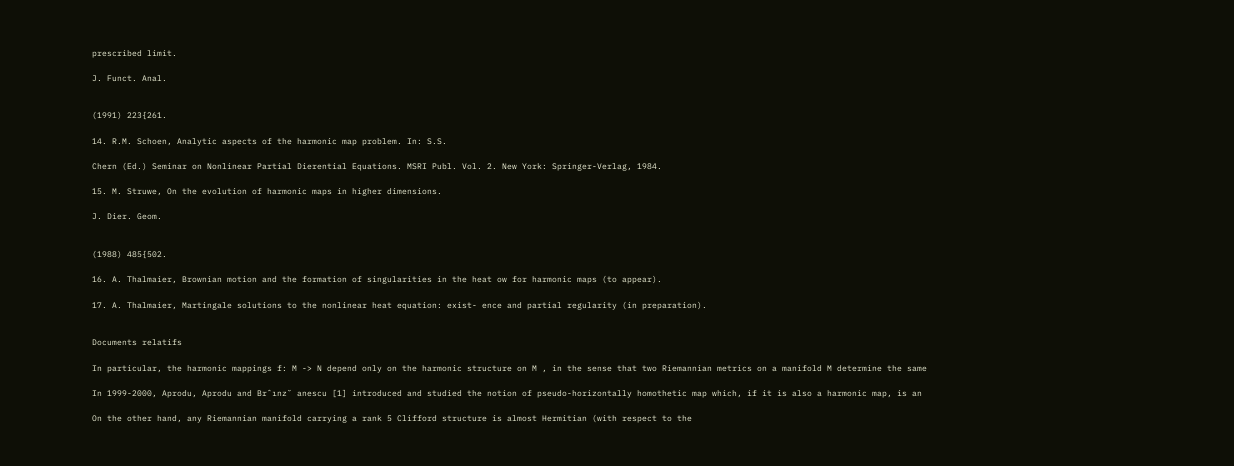prescribed limit.

J. Funct. Anal.


(1991) 223{261.

14. R.M. Schoen, Analytic aspects of the harmonic map problem. In: S.S.

Chern (Ed.) Seminar on Nonlinear Partial Dierential Equations. MSRI Publ. Vol. 2. New York: Springer-Verlag, 1984.

15. M. Struwe, On the evolution of harmonic maps in higher dimensions.

J. Dier. Geom.


(1988) 485{502.

16. A. Thalmaier, Brownian motion and the formation of singularities in the heat ow for harmonic maps (to appear).

17. A. Thalmaier, Martingale solutions to the nonlinear heat equation: exist- ence and partial regularity (in preparation).


Documents relatifs

In particular, the harmonic mappings f: M -> N depend only on the harmonic structure on M , in the sense that two Riemannian metrics on a manifold M determine the same

In 1999-2000, Aprodu, Aprodu and Brˆınz˘ anescu [1] introduced and studied the notion of pseudo-horizontally homothetic map which, if it is also a harmonic map, is an

On the other hand, any Riemannian manifold carrying a rank 5 Clifford structure is almost Hermitian (with respect to the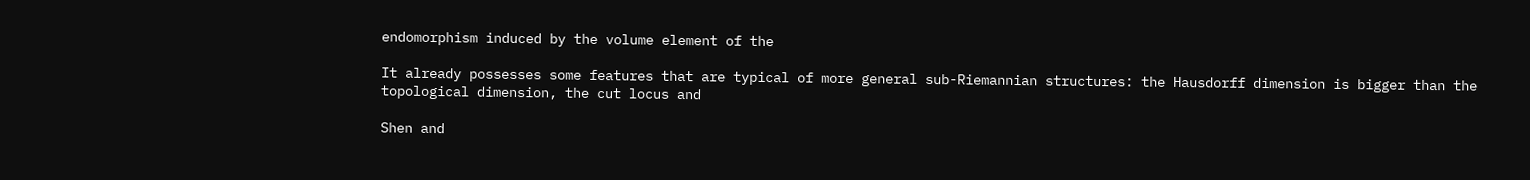endomorphism induced by the volume element of the

It already possesses some features that are typical of more general sub-Riemannian structures: the Hausdorff dimension is bigger than the topological dimension, the cut locus and

Shen and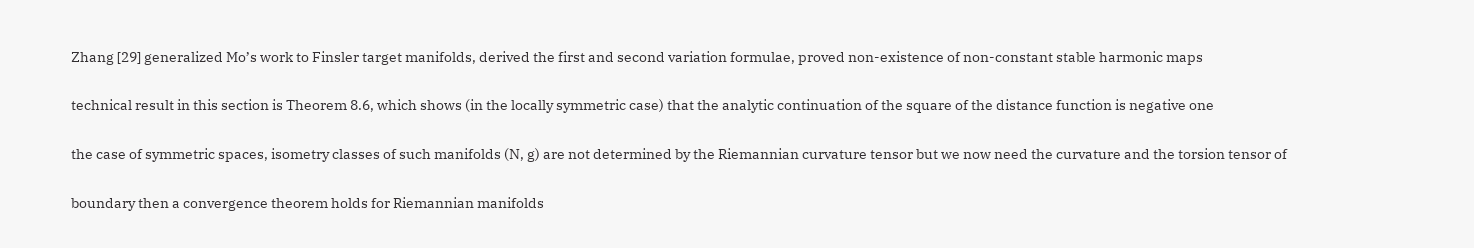Zhang [29] generalized Mo’s work to Finsler target manifolds, derived the first and second variation formulae, proved non-existence of non-constant stable harmonic maps

technical result in this section is Theorem 8.6, which shows (in the locally symmetric case) that the analytic continuation of the square of the distance function is negative one

the case of symmetric spaces, isometry classes of such manifolds (N, g) are not determined by the Riemannian curvature tensor but we now need the curvature and the torsion tensor of

boundary then a convergence theorem holds for Riemannian manifolds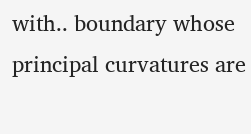with.. boundary whose principal curvatures are